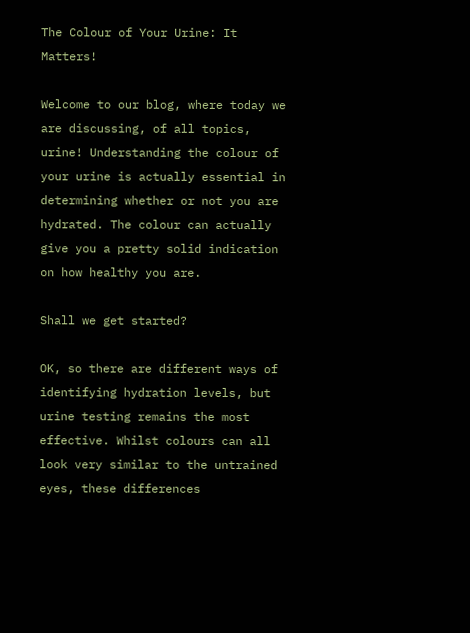The Colour of Your Urine: It Matters!

Welcome to our blog, where today we are discussing, of all topics, urine! Understanding the colour of your urine is actually essential in determining whether or not you are hydrated. The colour can actually give you a pretty solid indication on how healthy you are.

Shall we get started?

OK, so there are different ways of identifying hydration levels, but urine testing remains the most effective. Whilst colours can all look very similar to the untrained eyes, these differences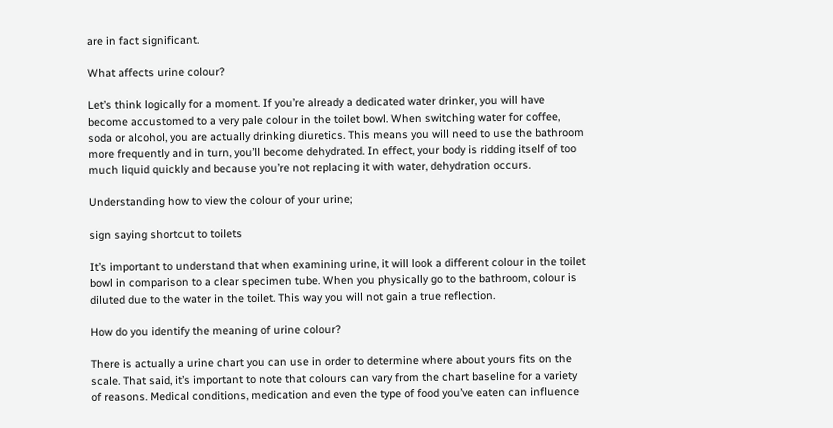are in fact significant.

What affects urine colour?

Let’s think logically for a moment. If you’re already a dedicated water drinker, you will have become accustomed to a very pale colour in the toilet bowl. When switching water for coffee, soda or alcohol, you are actually drinking diuretics. This means you will need to use the bathroom more frequently and in turn, you’ll become dehydrated. In effect, your body is ridding itself of too much liquid quickly and because you’re not replacing it with water, dehydration occurs.

Understanding how to view the colour of your urine;

sign saying shortcut to toilets

It’s important to understand that when examining urine, it will look a different colour in the toilet bowl in comparison to a clear specimen tube. When you physically go to the bathroom, colour is diluted due to the water in the toilet. This way you will not gain a true reflection.

How do you identify the meaning of urine colour?

There is actually a urine chart you can use in order to determine where about yours fits on the scale. That said, it’s important to note that colours can vary from the chart baseline for a variety of reasons. Medical conditions, medication and even the type of food you’ve eaten can influence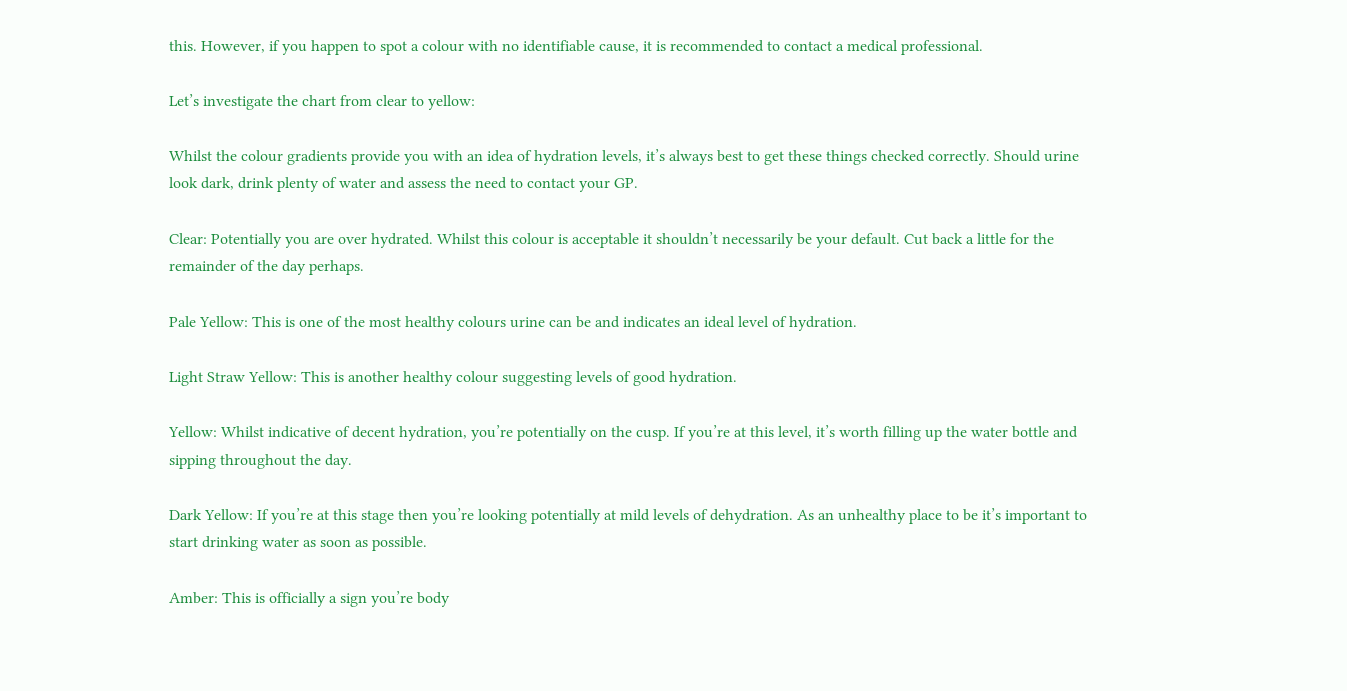this. However, if you happen to spot a colour with no identifiable cause, it is recommended to contact a medical professional.

Let’s investigate the chart from clear to yellow:

Whilst the colour gradients provide you with an idea of hydration levels, it’s always best to get these things checked correctly. Should urine look dark, drink plenty of water and assess the need to contact your GP.

Clear: Potentially you are over hydrated. Whilst this colour is acceptable it shouldn’t necessarily be your default. Cut back a little for the remainder of the day perhaps.

Pale Yellow: This is one of the most healthy colours urine can be and indicates an ideal level of hydration.

Light Straw Yellow: This is another healthy colour suggesting levels of good hydration.

Yellow: Whilst indicative of decent hydration, you’re potentially on the cusp. If you’re at this level, it’s worth filling up the water bottle and sipping throughout the day.

Dark Yellow: If you’re at this stage then you’re looking potentially at mild levels of dehydration. As an unhealthy place to be it’s important to start drinking water as soon as possible.

Amber: This is officially a sign you’re body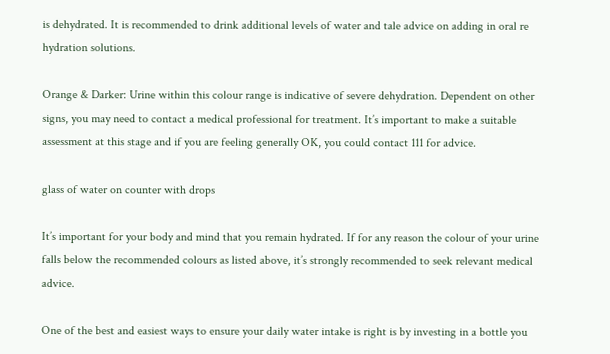is dehydrated. It is recommended to drink additional levels of water and tale advice on adding in oral re hydration solutions.

Orange & Darker: Urine within this colour range is indicative of severe dehydration. Dependent on other signs, you may need to contact a medical professional for treatment. It’s important to make a suitable assessment at this stage and if you are feeling generally OK, you could contact 111 for advice.

glass of water on counter with drops

It’s important for your body and mind that you remain hydrated. If for any reason the colour of your urine falls below the recommended colours as listed above, it’s strongly recommended to seek relevant medical advice.

One of the best and easiest ways to ensure your daily water intake is right is by investing in a bottle you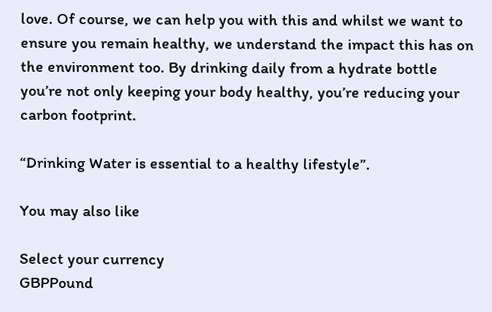love. Of course, we can help you with this and whilst we want to ensure you remain healthy, we understand the impact this has on the environment too. By drinking daily from a hydrate bottle you’re not only keeping your body healthy, you’re reducing your carbon footprint.

“Drinking Water is essential to a healthy lifestyle”.

You may also like

Select your currency
GBPPound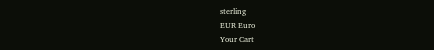sterling
EUR Euro
Your Cart